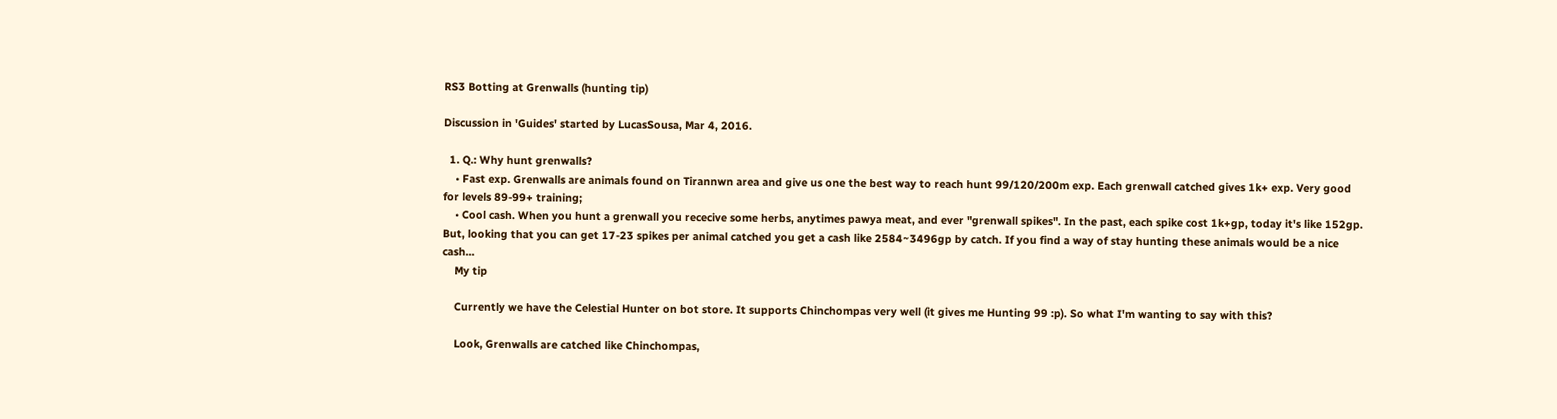RS3 Botting at Grenwalls (hunting tip)

Discussion in 'Guides' started by LucasSousa, Mar 4, 2016.

  1. Q.: Why hunt grenwalls?
    • Fast exp. Grenwalls are animals found on Tirannwn area and give us one the best way to reach hunt 99/120/200m exp. Each grenwall catched gives 1k+ exp. Very good for levels 89-99+ training;
    • Cool cash. When you hunt a grenwall you rececive some herbs, anytimes pawya meat, and ever "grenwall spikes". In the past, each spike cost 1k+gp, today it's like 152gp. But, looking that you can get 17-23 spikes per animal catched you get a cash like 2584~3496gp by catch. If you find a way of stay hunting these animals would be a nice cash...
    My tip

    Currently we have the Celestial Hunter on bot store. It supports Chinchompas very well (it gives me Hunting 99 :p). So what I'm wanting to say with this?

    Look, Grenwalls are catched like Chinchompas,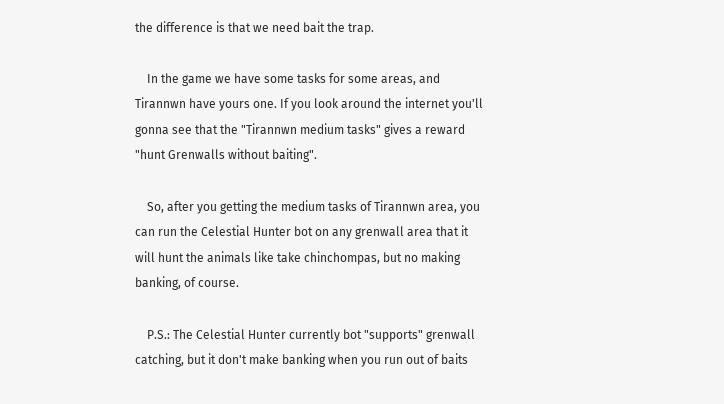the difference is that we need bait the trap.

    In the game we have some tasks for some areas, and Tirannwn have yours one. If you look around the internet you'll gonna see that the "Tirannwn medium tasks" gives a reward "hunt Grenwalls without baiting".

    So, after you getting the medium tasks of Tirannwn area, you can run the Celestial Hunter bot on any grenwall area that it will hunt the animals like take chinchompas, but no making banking, of course.

    P.S.: The Celestial Hunter currently bot "supports" grenwall catching, but it don't make banking when you run out of baits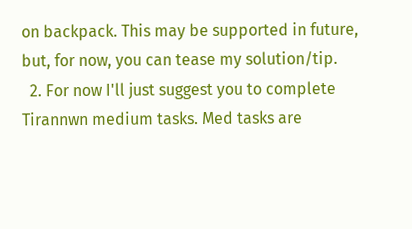on backpack. This may be supported in future, but, for now, you can tease my solution/tip.
  2. For now I'll just suggest you to complete Tirannwn medium tasks. Med tasks are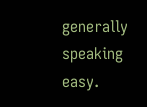generally speaking easy.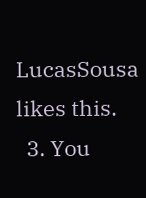LucasSousa likes this.
  3. You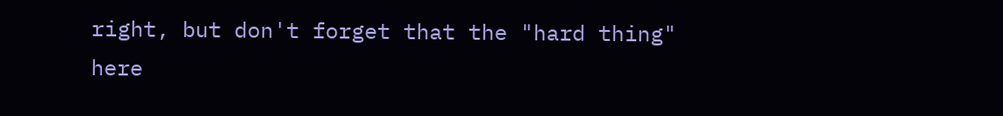right, but don't forget that the "hard thing" here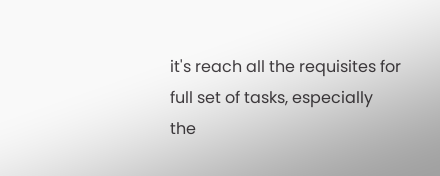it's reach all the requisites for full set of tasks, especially the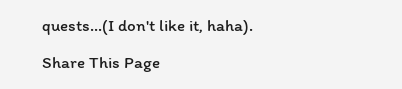quests...(I don't like it, haha).

Share This Page